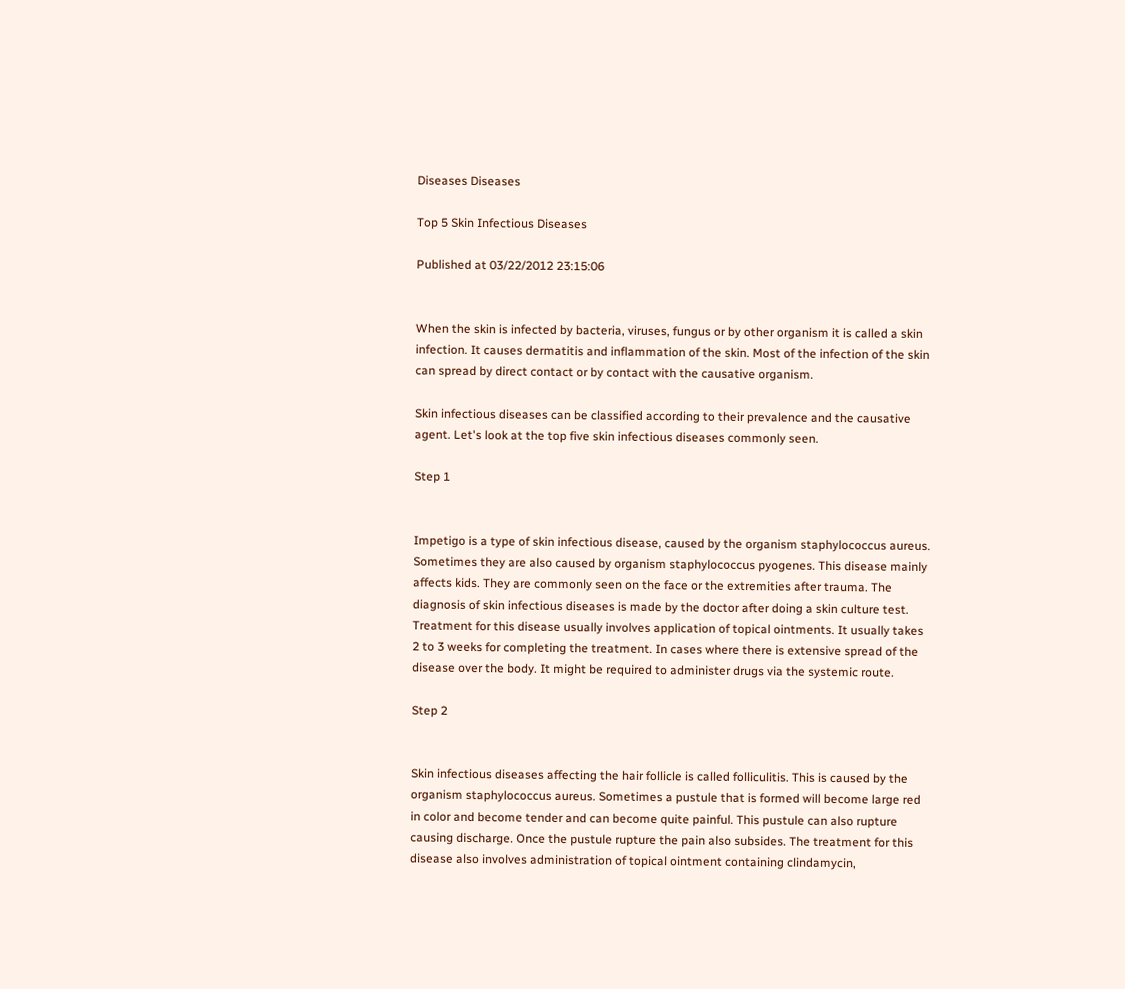Diseases Diseases

Top 5 Skin Infectious Diseases

Published at 03/22/2012 23:15:06


When the skin is infected by bacteria, viruses, fungus or by other organism it is called a skin infection. It causes dermatitis and inflammation of the skin. Most of the infection of the skin can spread by direct contact or by contact with the causative organism.

Skin infectious diseases can be classified according to their prevalence and the causative agent. Let's look at the top five skin infectious diseases commonly seen.

Step 1


Impetigo is a type of skin infectious disease, caused by the organism staphylococcus aureus. Sometimes they are also caused by organism staphylococcus pyogenes. This disease mainly affects kids. They are commonly seen on the face or the extremities after trauma. The diagnosis of skin infectious diseases is made by the doctor after doing a skin culture test. Treatment for this disease usually involves application of topical ointments. It usually takes 2 to 3 weeks for completing the treatment. In cases where there is extensive spread of the disease over the body. It might be required to administer drugs via the systemic route.

Step 2


Skin infectious diseases affecting the hair follicle is called folliculitis. This is caused by the organism staphylococcus aureus. Sometimes a pustule that is formed will become large red in color and become tender and can become quite painful. This pustule can also rupture causing discharge. Once the pustule rupture the pain also subsides. The treatment for this disease also involves administration of topical ointment containing clindamycin,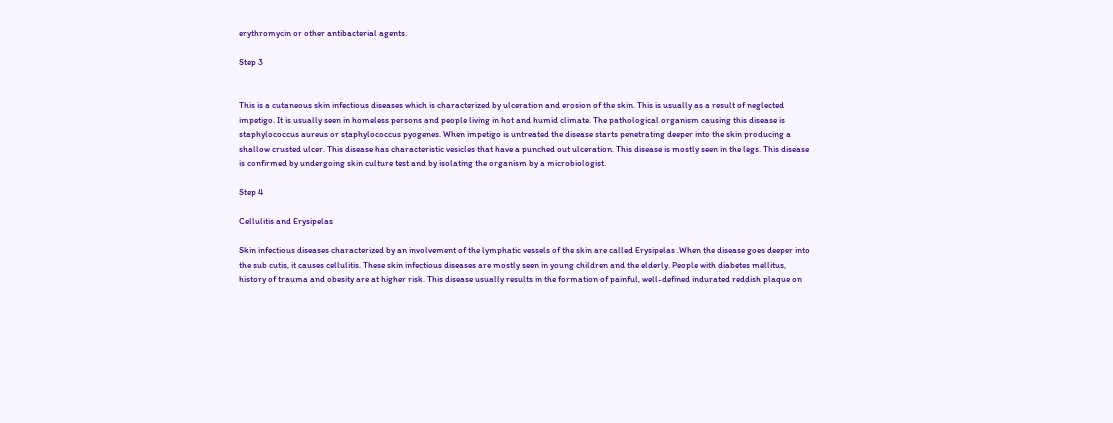erythromycin or other antibacterial agents.

Step 3


This is a cutaneous skin infectious diseases which is characterized by ulceration and erosion of the skin. This is usually as a result of neglected impetigo. It is usually seen in homeless persons and people living in hot and humid climate. The pathological organism causing this disease is staphylococcus aureus or staphylococcus pyogenes. When impetigo is untreated the disease starts penetrating deeper into the skin producing a shallow crusted ulcer. This disease has characteristic vesicles that have a punched out ulceration. This disease is mostly seen in the legs. This disease is confirmed by undergoing skin culture test and by isolating the organism by a microbiologist.

Step 4

Cellulitis and Erysipelas

Skin infectious diseases characterized by an involvement of the lymphatic vessels of the skin are called Erysipelas .When the disease goes deeper into the sub cutis, it causes cellulitis. These skin infectious diseases are mostly seen in young children and the elderly. People with diabetes mellitus, history of trauma and obesity are at higher risk. This disease usually results in the formation of painful, well-defined indurated reddish plaque on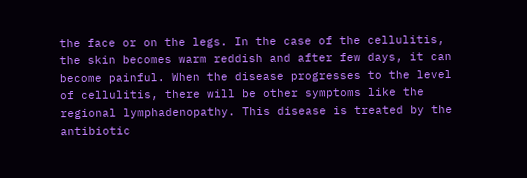the face or on the legs. In the case of the cellulitis, the skin becomes warm reddish and after few days, it can become painful. When the disease progresses to the level of cellulitis, there will be other symptoms like the regional lymphadenopathy. This disease is treated by the antibiotic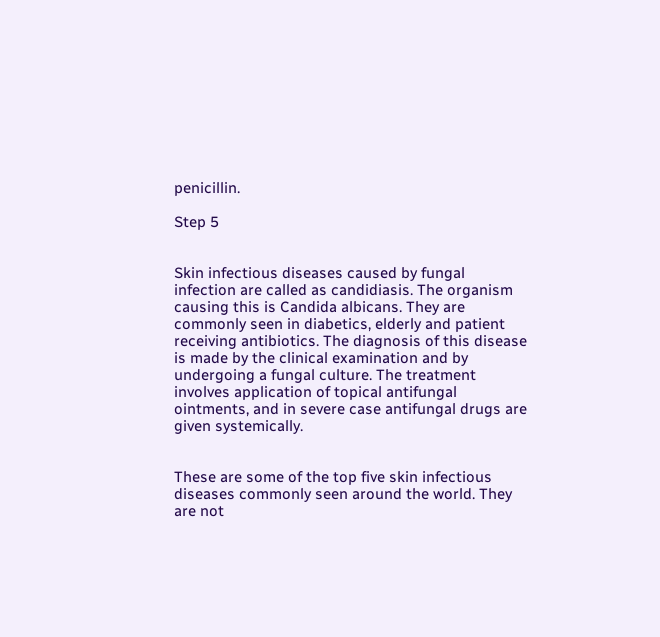penicillin.

Step 5


Skin infectious diseases caused by fungal infection are called as candidiasis. The organism causing this is Candida albicans. They are commonly seen in diabetics, elderly and patient receiving antibiotics. The diagnosis of this disease is made by the clinical examination and by undergoing a fungal culture. The treatment involves application of topical antifungal ointments, and in severe case antifungal drugs are given systemically.


These are some of the top five skin infectious diseases commonly seen around the world. They are not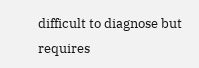difficult to diagnose but requires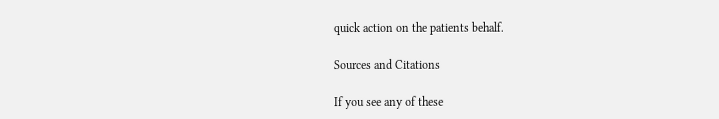quick action on the patients behalf.

Sources and Citations

If you see any of these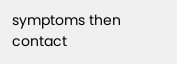symptoms then contact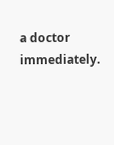a doctor immediately.